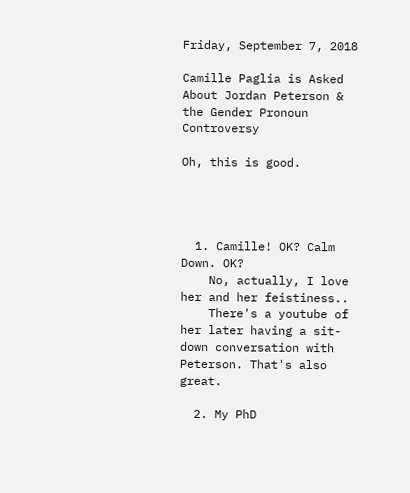Friday, September 7, 2018

Camille Paglia is Asked About Jordan Peterson & the Gender Pronoun Controversy

Oh, this is good.




  1. Camille! OK? Calm Down. OK?
    No, actually, I love her and her feistiness..
    There's a youtube of her later having a sit-down conversation with Peterson. That's also great.

  2. My PhD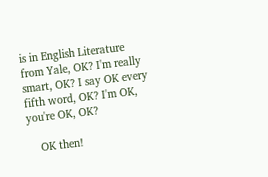is in English Literature from Yale, OK? I'm really smart, OK? I say OK every fifth word, OK? I'm OK, you're OK, OK?

    OK then!